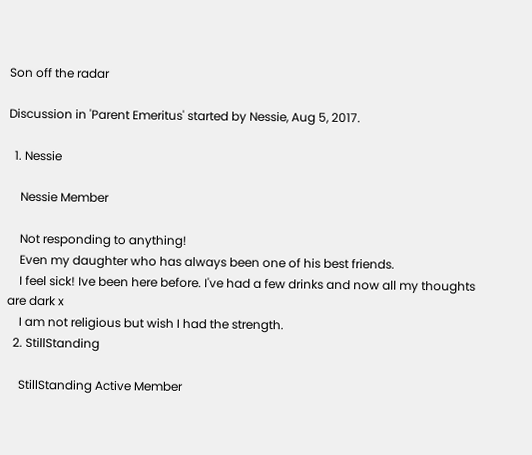Son off the radar

Discussion in 'Parent Emeritus' started by Nessie, Aug 5, 2017.

  1. Nessie

    Nessie Member

    Not responding to anything!
    Even my daughter who has always been one of his best friends.
    I feel sick! Ive been here before. I've had a few drinks and now all my thoughts are dark x
    I am not religious but wish I had the strength.
  2. StillStanding

    StillStanding Active Member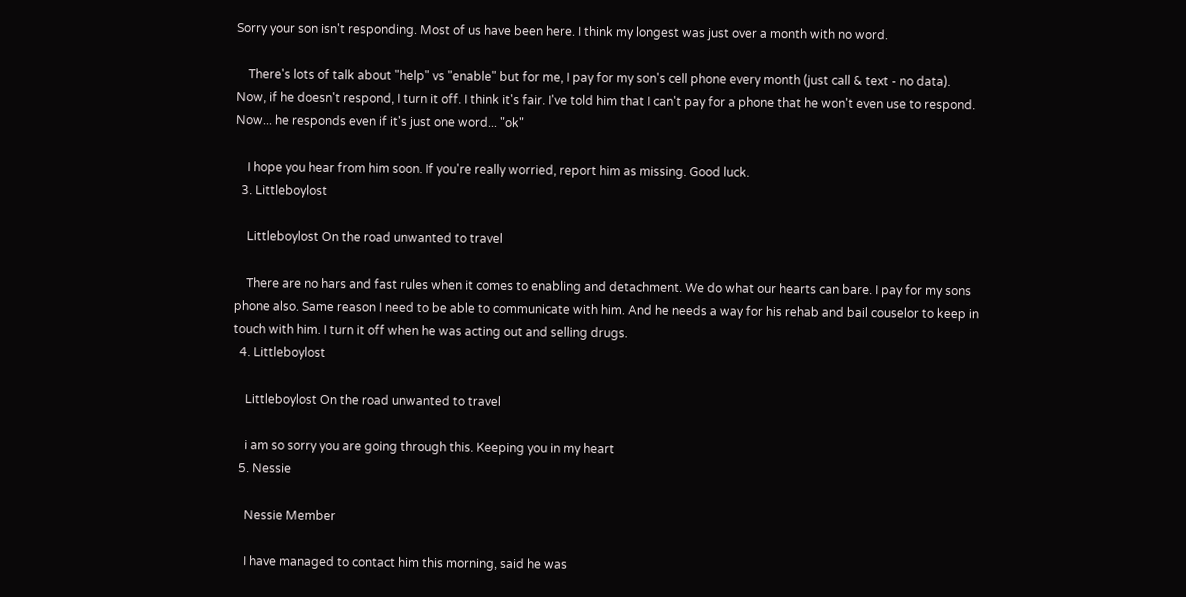Sorry your son isn't responding. Most of us have been here. I think my longest was just over a month with no word.

    There's lots of talk about "help" vs "enable" but for me, I pay for my son's cell phone every month (just call & text - no data). Now, if he doesn't respond, I turn it off. I think it's fair. I've told him that I can't pay for a phone that he won't even use to respond. Now... he responds even if it's just one word... "ok"

    I hope you hear from him soon. If you're really worried, report him as missing. Good luck.
  3. Littleboylost

    Littleboylost On the road unwanted to travel

    There are no hars and fast rules when it comes to enabling and detachment. We do what our hearts can bare. I pay for my sons phone also. Same reason I need to be able to communicate with him. And he needs a way for his rehab and bail couselor to keep in touch with him. I turn it off when he was acting out and selling drugs.
  4. Littleboylost

    Littleboylost On the road unwanted to travel

    i am so sorry you are going through this. Keeping you in my heart
  5. Nessie

    Nessie Member

    I have managed to contact him this morning, said he was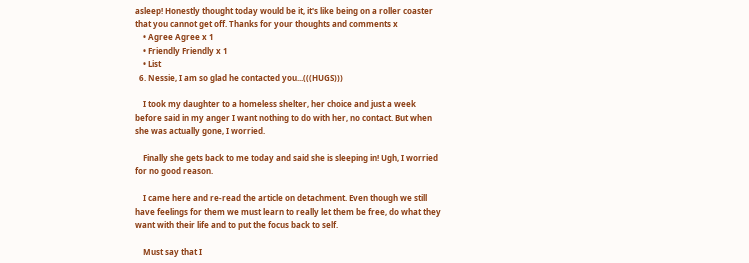asleep! Honestly thought today would be it, it's like being on a roller coaster that you cannot get off. Thanks for your thoughts and comments x
    • Agree Agree x 1
    • Friendly Friendly x 1
    • List
  6. Nessie, I am so glad he contacted you...(((HUGS)))

    I took my daughter to a homeless shelter, her choice and just a week before said in my anger I want nothing to do with her, no contact. But when she was actually gone, I worried.

    Finally she gets back to me today and said she is sleeping in! Ugh, I worried for no good reason.

    I came here and re-read the article on detachment. Even though we still have feelings for them we must learn to really let them be free, do what they want with their life and to put the focus back to self.

    Must say that I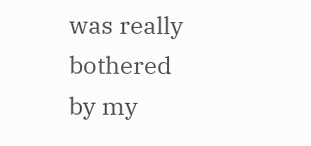was really bothered by my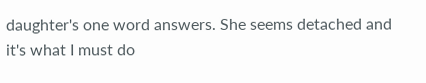daughter's one word answers. She seems detached and it's what I must do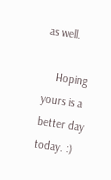as well.

    Hoping yours is a better day today. :)